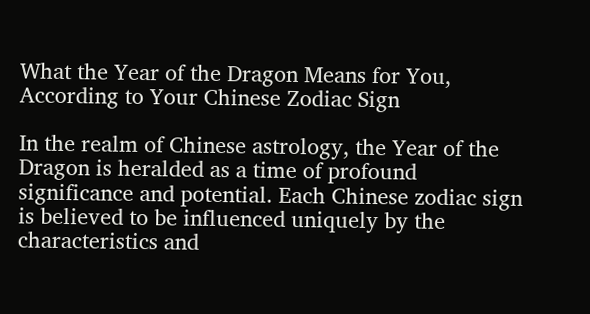What the Year of the Dragon Means for You, According to Your Chinese Zodiac Sign

In the realm of Chinese astrology, the Year of the Dragon is heralded as a time of profound significance and potential. Each Chinese zodiac sign is believed to be influenced uniquely by the characteristics and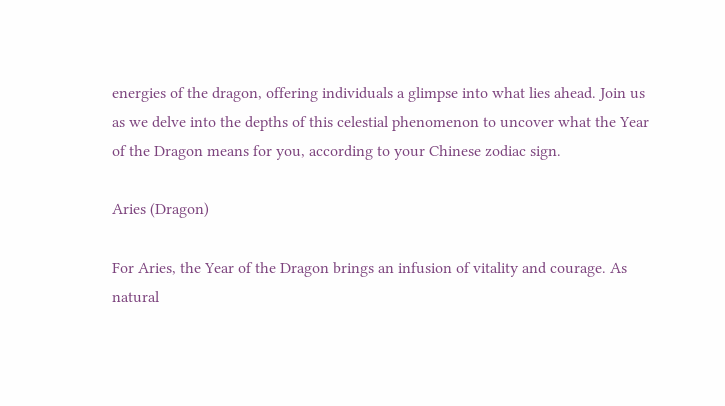energies of the dragon, offering individuals a glimpse into what lies ahead. Join us as we delve into the depths of this celestial phenomenon to uncover what the Year of the Dragon means for you, according to your Chinese zodiac sign.

Aries (Dragon)

For Aries, the Year of the Dragon brings an infusion of vitality and courage. As natural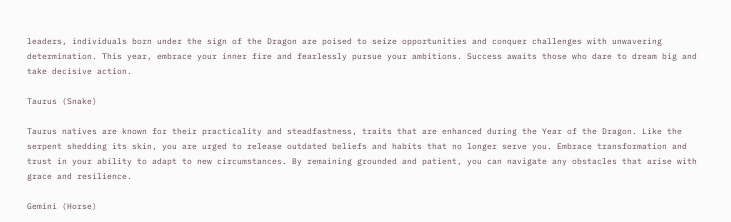leaders, individuals born under the sign of the Dragon are poised to seize opportunities and conquer challenges with unwavering determination. This year, embrace your inner fire and fearlessly pursue your ambitions. Success awaits those who dare to dream big and take decisive action.

Taurus (Snake)

Taurus natives are known for their practicality and steadfastness, traits that are enhanced during the Year of the Dragon. Like the serpent shedding its skin, you are urged to release outdated beliefs and habits that no longer serve you. Embrace transformation and trust in your ability to adapt to new circumstances. By remaining grounded and patient, you can navigate any obstacles that arise with grace and resilience.

Gemini (Horse)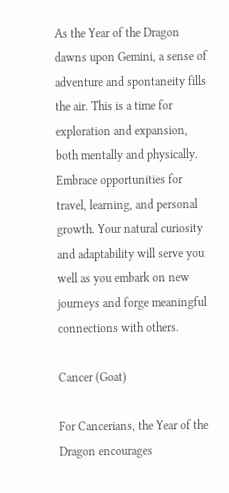As the Year of the Dragon dawns upon Gemini, a sense of adventure and spontaneity fills the air. This is a time for exploration and expansion, both mentally and physically. Embrace opportunities for travel, learning, and personal growth. Your natural curiosity and adaptability will serve you well as you embark on new journeys and forge meaningful connections with others.

Cancer (Goat)

For Cancerians, the Year of the Dragon encourages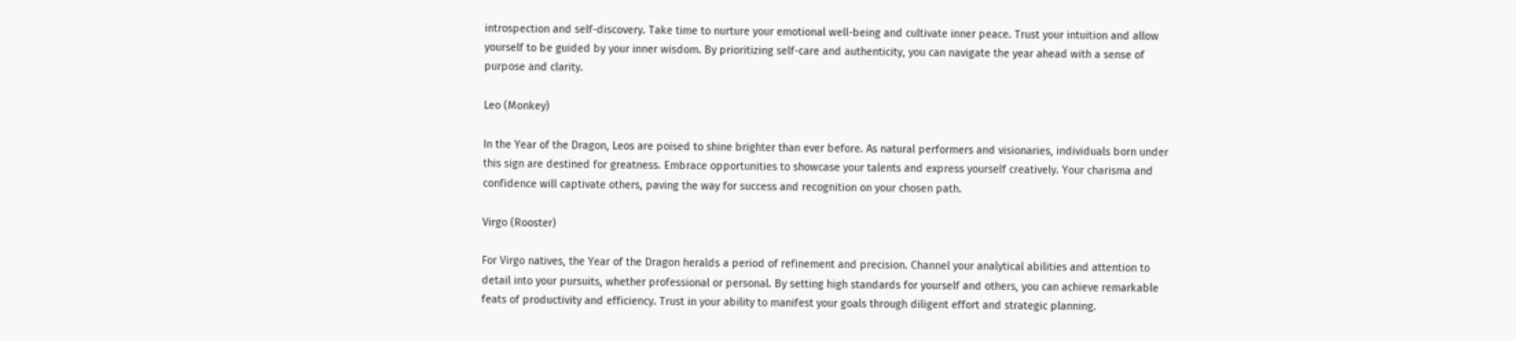introspection and self-discovery. Take time to nurture your emotional well-being and cultivate inner peace. Trust your intuition and allow yourself to be guided by your inner wisdom. By prioritizing self-care and authenticity, you can navigate the year ahead with a sense of purpose and clarity.

Leo (Monkey)

In the Year of the Dragon, Leos are poised to shine brighter than ever before. As natural performers and visionaries, individuals born under this sign are destined for greatness. Embrace opportunities to showcase your talents and express yourself creatively. Your charisma and confidence will captivate others, paving the way for success and recognition on your chosen path.

Virgo (Rooster)

For Virgo natives, the Year of the Dragon heralds a period of refinement and precision. Channel your analytical abilities and attention to detail into your pursuits, whether professional or personal. By setting high standards for yourself and others, you can achieve remarkable feats of productivity and efficiency. Trust in your ability to manifest your goals through diligent effort and strategic planning.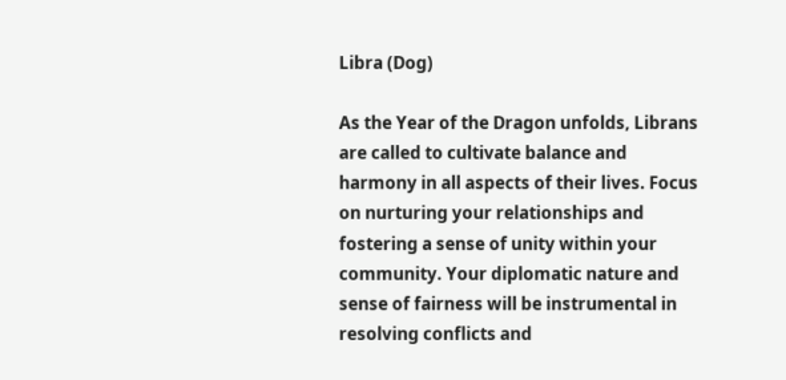Libra (Dog)

As the Year of the Dragon unfolds, Librans are called to cultivate balance and harmony in all aspects of their lives. Focus on nurturing your relationships and fostering a sense of unity within your community. Your diplomatic nature and sense of fairness will be instrumental in resolving conflicts and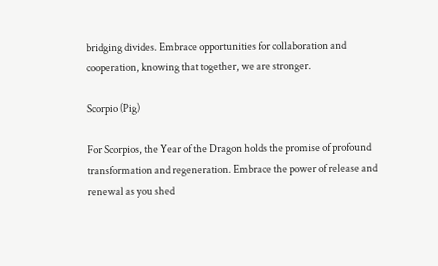bridging divides. Embrace opportunities for collaboration and cooperation, knowing that together, we are stronger.

Scorpio (Pig)

For Scorpios, the Year of the Dragon holds the promise of profound transformation and regeneration. Embrace the power of release and renewal as you shed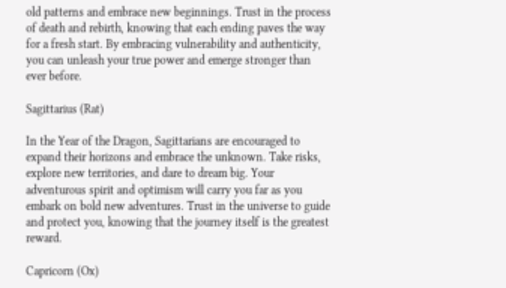old patterns and embrace new beginnings. Trust in the process of death and rebirth, knowing that each ending paves the way for a fresh start. By embracing vulnerability and authenticity, you can unleash your true power and emerge stronger than ever before.

Sagittarius (Rat)

In the Year of the Dragon, Sagittarians are encouraged to expand their horizons and embrace the unknown. Take risks, explore new territories, and dare to dream big. Your adventurous spirit and optimism will carry you far as you embark on bold new adventures. Trust in the universe to guide and protect you, knowing that the journey itself is the greatest reward.

Capricorn (Ox)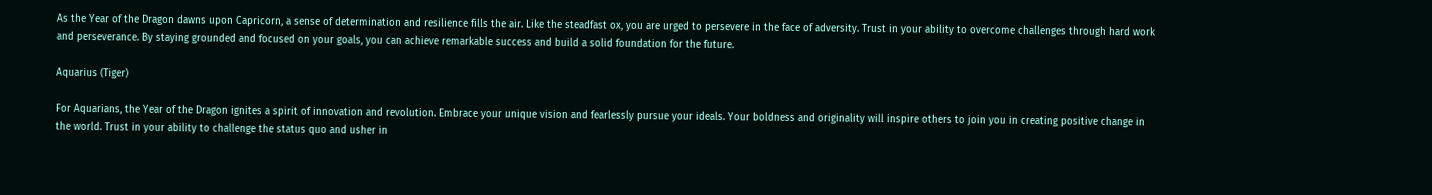As the Year of the Dragon dawns upon Capricorn, a sense of determination and resilience fills the air. Like the steadfast ox, you are urged to persevere in the face of adversity. Trust in your ability to overcome challenges through hard work and perseverance. By staying grounded and focused on your goals, you can achieve remarkable success and build a solid foundation for the future.

Aquarius (Tiger)

For Aquarians, the Year of the Dragon ignites a spirit of innovation and revolution. Embrace your unique vision and fearlessly pursue your ideals. Your boldness and originality will inspire others to join you in creating positive change in the world. Trust in your ability to challenge the status quo and usher in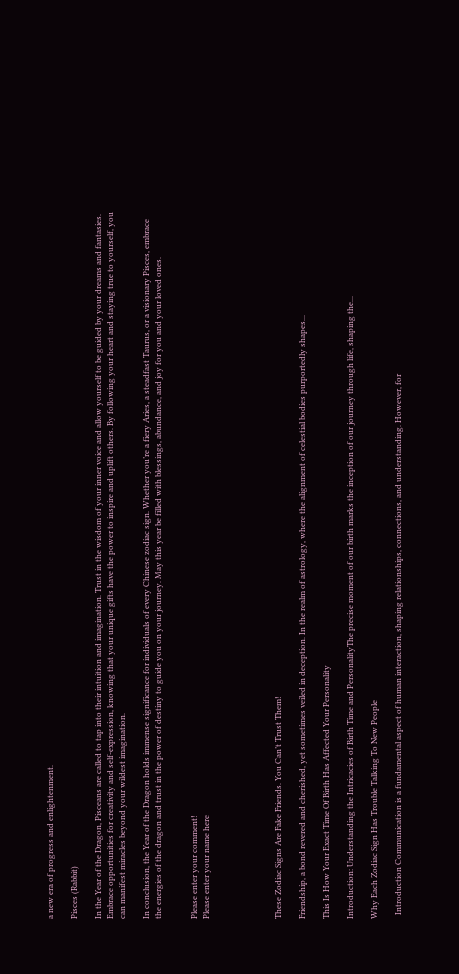a new era of progress and enlightenment.

Pisces (Rabbit)

In the Year of the Dragon, Pisceans are called to tap into their intuition and imagination. Trust in the wisdom of your inner voice and allow yourself to be guided by your dreams and fantasies. Embrace opportunities for creativity and self-expression, knowing that your unique gifts have the power to inspire and uplift others. By following your heart and staying true to yourself, you can manifest miracles beyond your wildest imagination.

In conclusion, the Year of the Dragon holds immense significance for individuals of every Chinese zodiac sign. Whether you’re a fiery Aries, a steadfast Taurus, or a visionary Pisces, embrace the energies of the dragon and trust in the power of destiny to guide you on your journey. May this year be filled with blessings, abundance, and joy for you and your loved ones.


Please enter your comment!
Please enter your name here





These Zodiac Signs Are Fake Friends. You Can’t Trust Them!

Friendship, a bond revered and cherished, yet sometimes veiled in deception. In the realm of astrology, where the alignment of celestial bodies purportedly shapes...

This Is How Your Exact Time Of Birth Has Affected Your Personality

Introduction: Understanding the Intricacies of Birth Time and PersonalityThe precise moment of our birth marks the inception of our journey through life, shaping the...

Why Each Zodiac Sign Has Trouble Talking To New People

  Introduction Communication is a fundamental aspect of human interaction, shaping relationships, connections, and understanding. However, for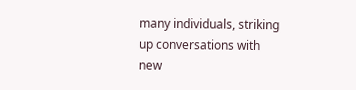many individuals, striking up conversations with new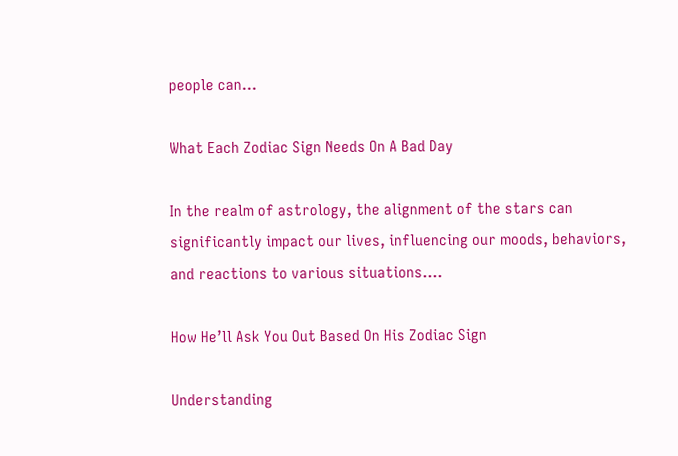people can...

What Each Zodiac Sign Needs On A Bad Day

In the realm of astrology, the alignment of the stars can significantly impact our lives, influencing our moods, behaviors, and reactions to various situations....

How He’ll Ask You Out Based On His Zodiac Sign

Understanding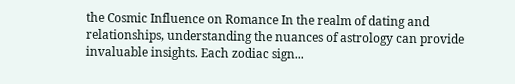the Cosmic Influence on Romance In the realm of dating and relationships, understanding the nuances of astrology can provide invaluable insights. Each zodiac sign...